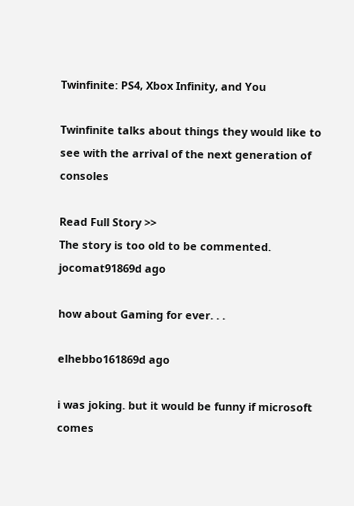Twinfinite: PS4, Xbox Infinity, and You

Twinfinite talks about things they would like to see with the arrival of the next generation of consoles

Read Full Story >>
The story is too old to be commented.
jocomat91869d ago

how about Gaming for ever. . .

elhebbo161869d ago

i was joking. but it would be funny if microsoft comes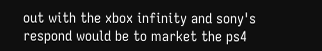out with the xbox infinity and sony's respond would be to market the ps4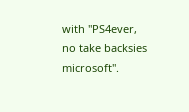with "PS4ever, no take backsies microsoft".